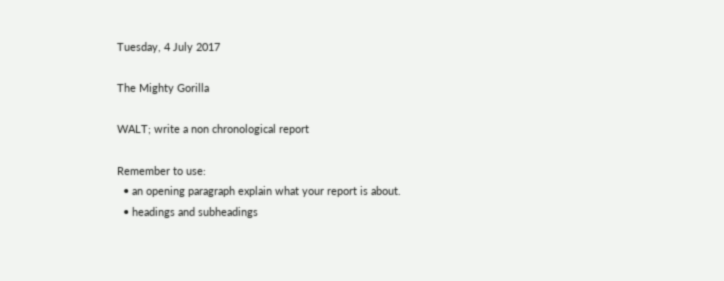Tuesday, 4 July 2017

The Mighty Gorilla

WALT; write a non chronological report

Remember to use:
  • an opening paragraph explain what your report is about.
  • headings and subheadings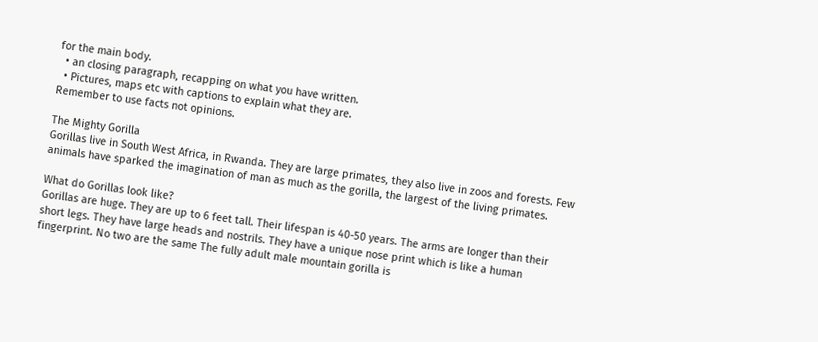for the main body.
  • an closing paragraph, recapping on what you have written.
  • Pictures, maps etc with captions to explain what they are.
Remember to use facts not opinions.

The Mighty Gorilla
Gorillas live in South West Africa, in Rwanda. They are large primates, they also live in zoos and forests. Few animals have sparked the imagination of man as much as the gorilla, the largest of the living primates.

What do Gorillas look like?
Gorillas are huge. They are up to 6 feet tall. Their lifespan is 40-50 years. The arms are longer than their short legs. They have large heads and nostrils. They have a unique nose print which is like a human fingerprint. No two are the same The fully adult male mountain gorilla is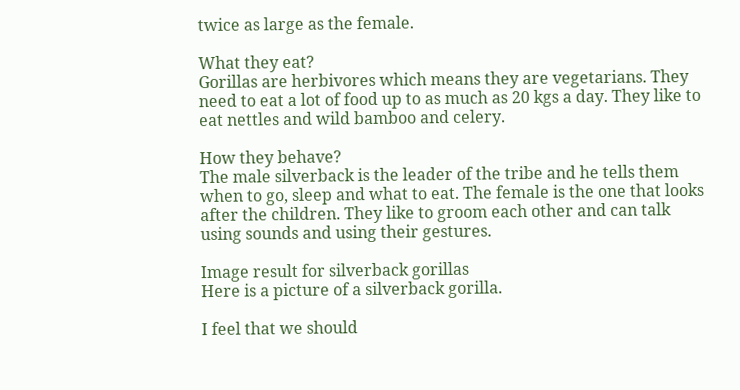twice as large as the female.

What they eat?
Gorillas are herbivores which means they are vegetarians. They need to eat a lot of food up to as much as 20 kgs a day. They like to eat nettles and wild bamboo and celery.

How they behave?
The male silverback is the leader of the tribe and he tells them when to go, sleep and what to eat. The female is the one that looks after the children. They like to groom each other and can talk using sounds and using their gestures.

Image result for silverback gorillas
Here is a picture of a silverback gorilla.

I feel that we should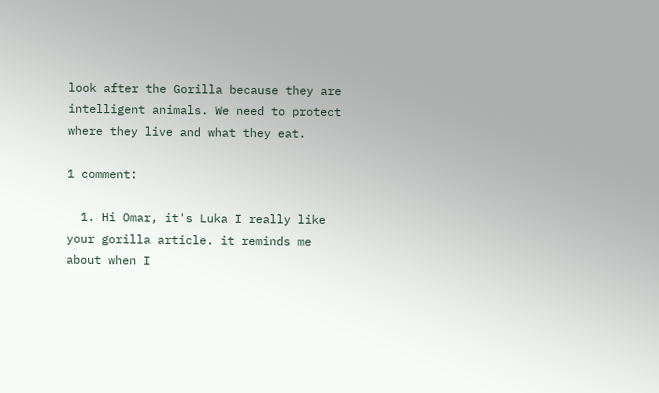look after the Gorilla because they are intelligent animals. We need to protect where they live and what they eat.

1 comment:

  1. Hi Omar, it's Luka I really like your gorilla article. it reminds me about when I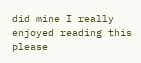did mine I really enjoyed reading this please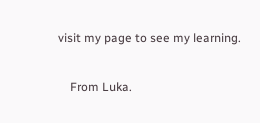visit my page to see my learning.

    From Luka.